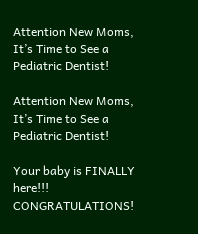Attention New Moms, It’s Time to See a Pediatric Dentist!

Attention New Moms, It’s Time to See a Pediatric Dentist!

Your baby is FINALLY here!!! CONGRATULATIONS!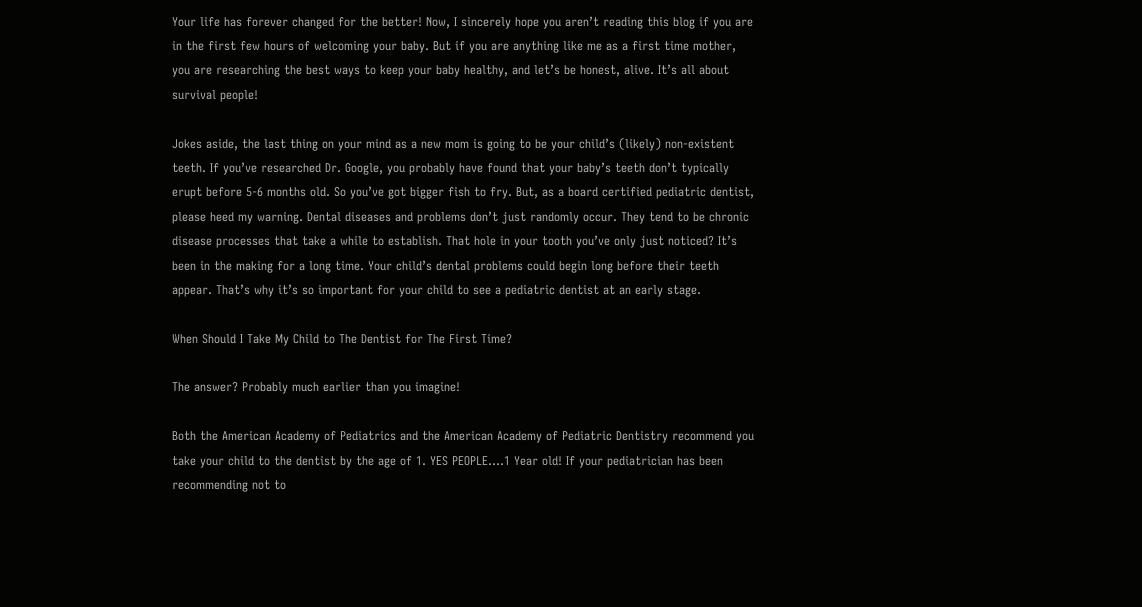Your life has forever changed for the better! Now, I sincerely hope you aren’t reading this blog if you are in the first few hours of welcoming your baby. But if you are anything like me as a first time mother, you are researching the best ways to keep your baby healthy, and let’s be honest, alive. It’s all about survival people!

Jokes aside, the last thing on your mind as a new mom is going to be your child’s (likely) non-existent teeth. If you’ve researched Dr. Google, you probably have found that your baby’s teeth don’t typically erupt before 5-6 months old. So you’ve got bigger fish to fry. But, as a board certified pediatric dentist, please heed my warning. Dental diseases and problems don’t just randomly occur. They tend to be chronic disease processes that take a while to establish. That hole in your tooth you’ve only just noticed? It’s been in the making for a long time. Your child’s dental problems could begin long before their teeth appear. That’s why it’s so important for your child to see a pediatric dentist at an early stage.

When Should I Take My Child to The Dentist for The First Time?

The answer? Probably much earlier than you imagine!

Both the American Academy of Pediatrics and the American Academy of Pediatric Dentistry recommend you take your child to the dentist by the age of 1. YES PEOPLE….1 Year old! If your pediatrician has been recommending not to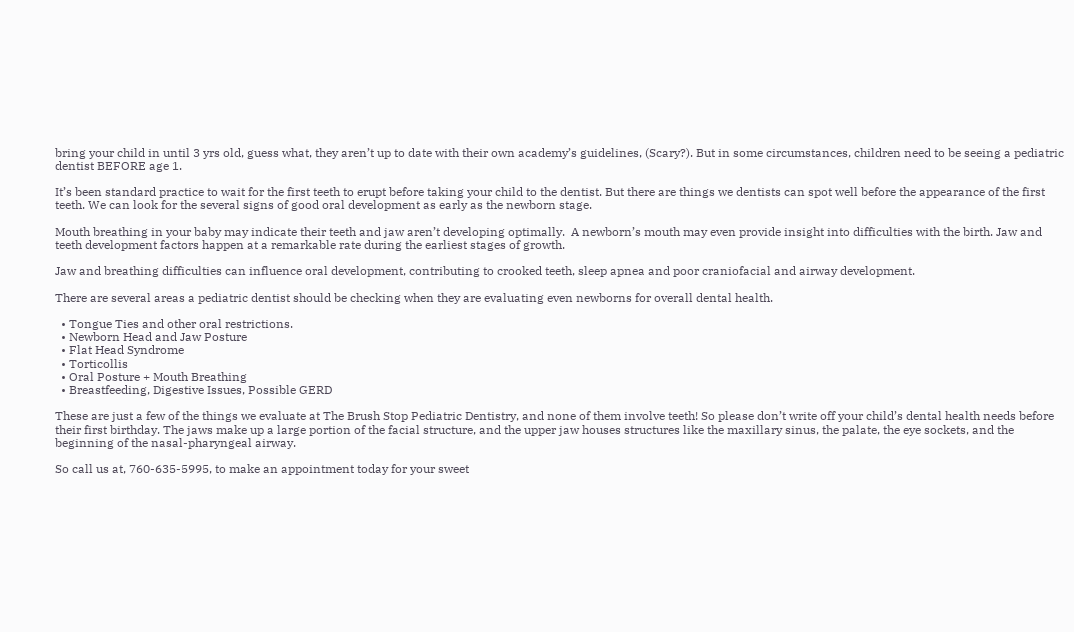bring your child in until 3 yrs old, guess what, they aren’t up to date with their own academy’s guidelines, (Scary?). But in some circumstances, children need to be seeing a pediatric dentist BEFORE age 1.

It’s been standard practice to wait for the first teeth to erupt before taking your child to the dentist. But there are things we dentists can spot well before the appearance of the first teeth. We can look for the several signs of good oral development as early as the newborn stage.

Mouth breathing in your baby may indicate their teeth and jaw aren’t developing optimally.  A newborn’s mouth may even provide insight into difficulties with the birth. Jaw and teeth development factors happen at a remarkable rate during the earliest stages of growth.

Jaw and breathing difficulties can influence oral development, contributing to crooked teeth, sleep apnea and poor craniofacial and airway development.

There are several areas a pediatric dentist should be checking when they are evaluating even newborns for overall dental health.

  • Tongue Ties and other oral restrictions.
  • Newborn Head and Jaw Posture
  • Flat Head Syndrome
  • Torticollis
  • Oral Posture + Mouth Breathing
  • Breastfeeding, Digestive Issues, Possible GERD

These are just a few of the things we evaluate at The Brush Stop Pediatric Dentistry, and none of them involve teeth! So please don’t write off your child’s dental health needs before their first birthday. The jaws make up a large portion of the facial structure, and the upper jaw houses structures like the maxillary sinus, the palate, the eye sockets, and the beginning of the nasal-pharyngeal airway.

So call us at, 760-635-5995, to make an appointment today for your sweet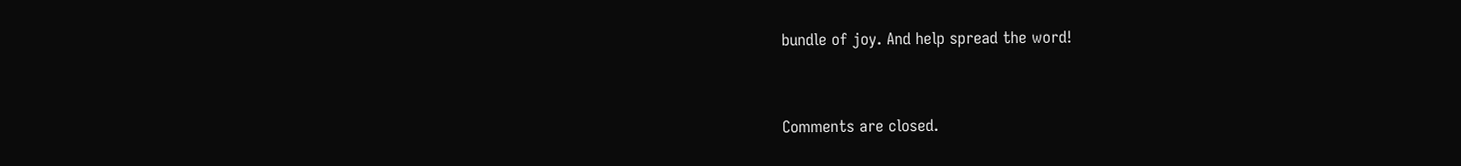bundle of joy. And help spread the word!


Comments are closed.